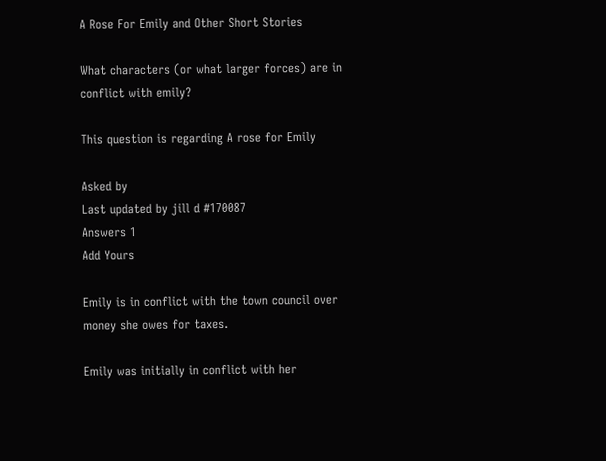A Rose For Emily and Other Short Stories

What characters (or what larger forces) are in conflict with emily?

This question is regarding A rose for Emily

Asked by
Last updated by jill d #170087
Answers 1
Add Yours

Emily is in conflict with the town council over money she owes for taxes.

Emily was initially in conflict with her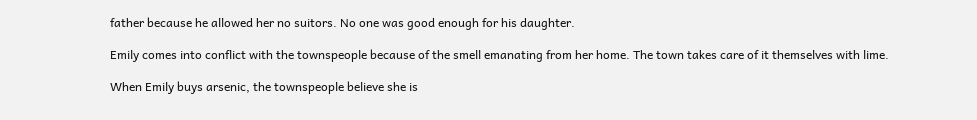father because he allowed her no suitors. No one was good enough for his daughter.

Emily comes into conflict with the townspeople because of the smell emanating from her home. The town takes care of it themselves with lime.

When Emily buys arsenic, the townspeople believe she is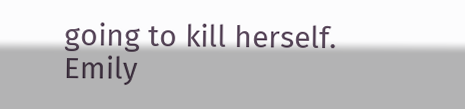going to kill herself. Emily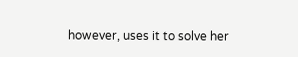however, uses it to solve her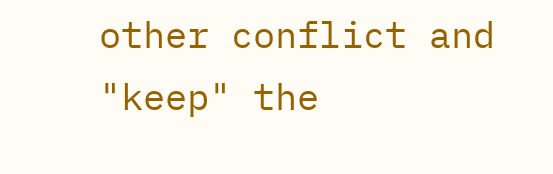other conflict and "keep" the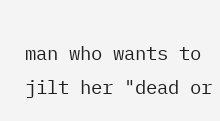man who wants to jilt her "dead or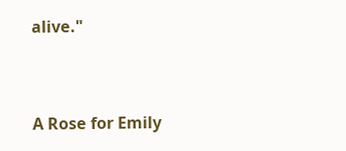alive."


A Rose for Emily